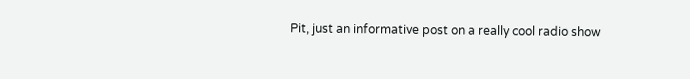Pit, just an informative post on a really cool radio show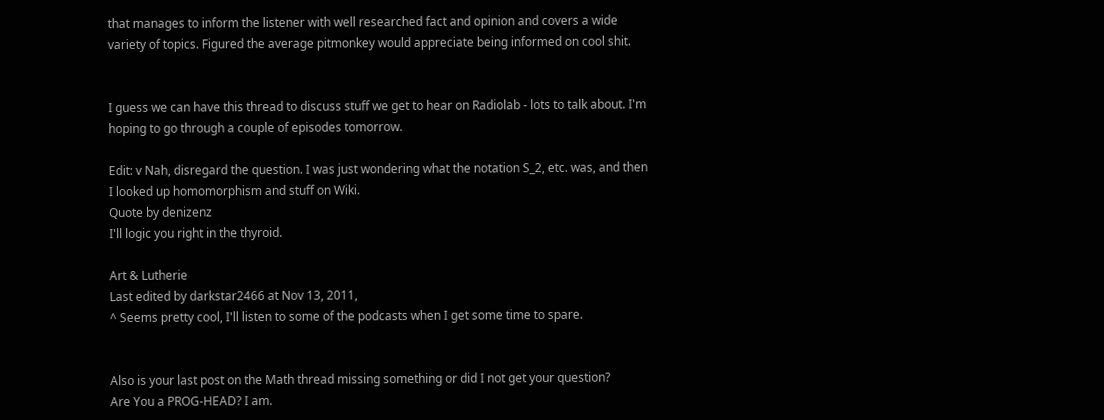that manages to inform the listener with well researched fact and opinion and covers a wide variety of topics. Figured the average pitmonkey would appreciate being informed on cool shit.


I guess we can have this thread to discuss stuff we get to hear on Radiolab - lots to talk about. I'm hoping to go through a couple of episodes tomorrow.

Edit: v Nah, disregard the question. I was just wondering what the notation S_2, etc. was, and then I looked up homomorphism and stuff on Wiki.
Quote by denizenz
I'll logic you right in the thyroid.

Art & Lutherie
Last edited by darkstar2466 at Nov 13, 2011,
^ Seems pretty cool, I'll listen to some of the podcasts when I get some time to spare.


Also is your last post on the Math thread missing something or did I not get your question?
Are You a PROG-HEAD? I am.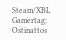Steam/XBL Gamertag: Ostinattos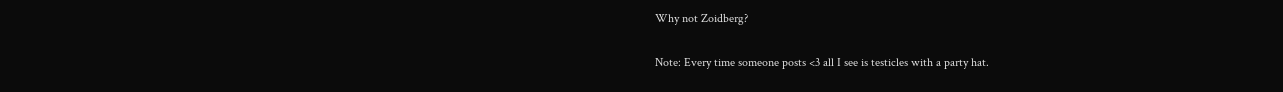Why not Zoidberg?

Note: Every time someone posts <3 all I see is testicles with a party hat.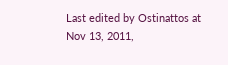Last edited by Ostinattos at Nov 13, 2011,